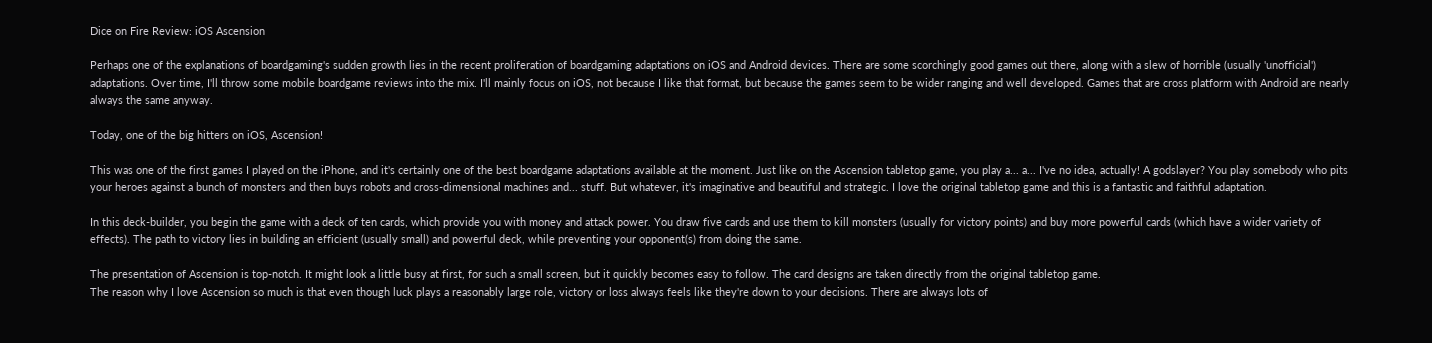Dice on Fire Review: iOS Ascension

Perhaps one of the explanations of boardgaming's sudden growth lies in the recent proliferation of boardgaming adaptations on iOS and Android devices. There are some scorchingly good games out there, along with a slew of horrible (usually 'unofficial') adaptations. Over time, I'll throw some mobile boardgame reviews into the mix. I'll mainly focus on iOS, not because I like that format, but because the games seem to be wider ranging and well developed. Games that are cross platform with Android are nearly always the same anyway.

Today, one of the big hitters on iOS, Ascension!

This was one of the first games I played on the iPhone, and it's certainly one of the best boardgame adaptations available at the moment. Just like on the Ascension tabletop game, you play a... a... I've no idea, actually! A godslayer? You play somebody who pits your heroes against a bunch of monsters and then buys robots and cross-dimensional machines and... stuff. But whatever, it's imaginative and beautiful and strategic. I love the original tabletop game and this is a fantastic and faithful adaptation.

In this deck-builder, you begin the game with a deck of ten cards, which provide you with money and attack power. You draw five cards and use them to kill monsters (usually for victory points) and buy more powerful cards (which have a wider variety of effects). The path to victory lies in building an efficient (usually small) and powerful deck, while preventing your opponent(s) from doing the same.

The presentation of Ascension is top-notch. It might look a little busy at first, for such a small screen, but it quickly becomes easy to follow. The card designs are taken directly from the original tabletop game.
The reason why I love Ascension so much is that even though luck plays a reasonably large role, victory or loss always feels like they're down to your decisions. There are always lots of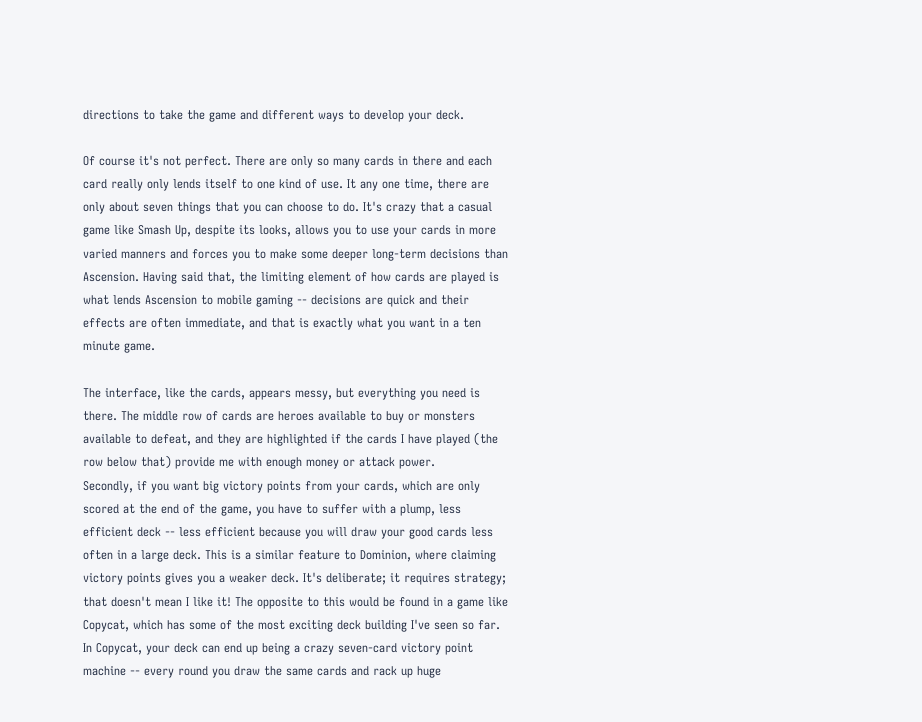directions to take the game and different ways to develop your deck.

Of course it's not perfect. There are only so many cards in there and each card really only lends itself to one kind of use. It any one time, there are only about seven things that you can choose to do. It's crazy that a casual game like Smash Up, despite its looks, allows you to use your cards in more varied manners and forces you to make some deeper long-term decisions than Ascension. Having said that, the limiting element of how cards are played is what lends Ascension to mobile gaming -- decisions are quick and their effects are often immediate, and that is exactly what you want in a ten minute game.

The interface, like the cards, appears messy, but everything you need is there. The middle row of cards are heroes available to buy or monsters available to defeat, and they are highlighted if the cards I have played (the row below that) provide me with enough money or attack power.
Secondly, if you want big victory points from your cards, which are only scored at the end of the game, you have to suffer with a plump, less efficient deck -- less efficient because you will draw your good cards less often in a large deck. This is a similar feature to Dominion, where claiming victory points gives you a weaker deck. It's deliberate; it requires strategy; that doesn't mean I like it! The opposite to this would be found in a game like Copycat, which has some of the most exciting deck building I've seen so far. In Copycat, your deck can end up being a crazy seven-card victory point machine -- every round you draw the same cards and rack up huge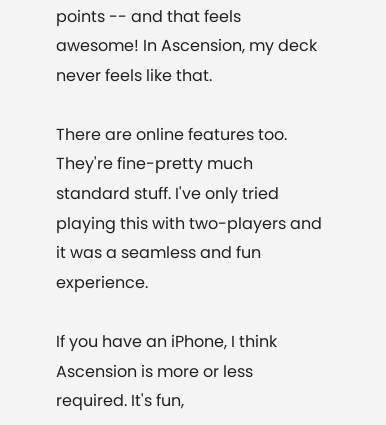points -- and that feels awesome! In Ascension, my deck never feels like that.

There are online features too. They're fine-pretty much standard stuff. I've only tried playing this with two-players and it was a seamless and fun experience.

If you have an iPhone, I think Ascension is more or less required. It's fun,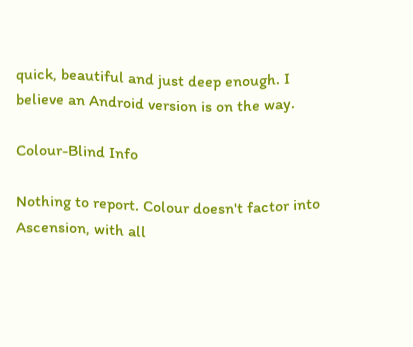quick, beautiful and just deep enough. I believe an Android version is on the way.

Colour-Blind Info

Nothing to report. Colour doesn't factor into Ascension, with all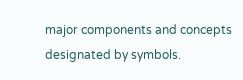major components and concepts designated by symbols.